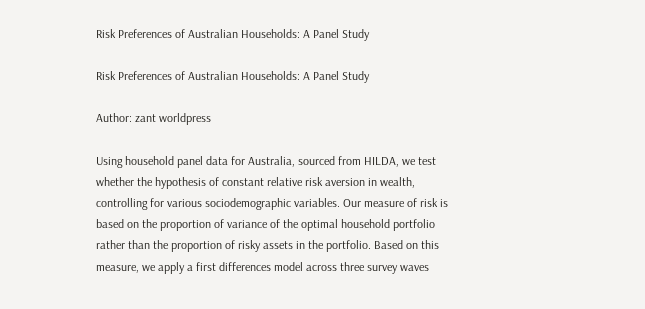Risk Preferences of Australian Households: A Panel Study

Risk Preferences of Australian Households: A Panel Study

Author: zant worldpress

Using household panel data for Australia, sourced from HILDA, we test whether the hypothesis of constant relative risk aversion in wealth, controlling for various sociodemographic variables. Our measure of risk is based on the proportion of variance of the optimal household portfolio rather than the proportion of risky assets in the portfolio. Based on this measure, we apply a first differences model across three survey waves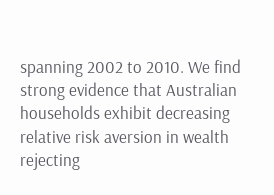spanning 2002 to 2010. We find strong evidence that Australian households exhibit decreasing relative risk aversion in wealth rejecting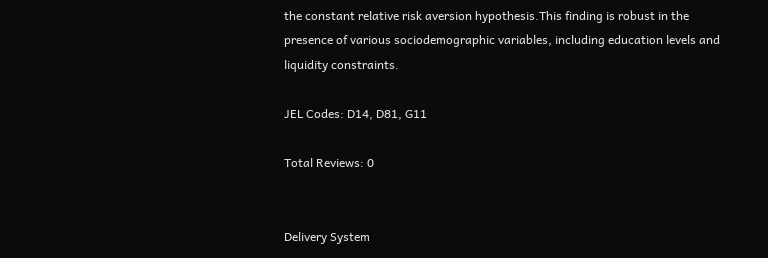the constant relative risk aversion hypothesis.This finding is robust in the presence of various sociodemographic variables, including education levels and liquidity constraints.

JEL Codes: D14, D81, G11

Total Reviews: 0


Delivery System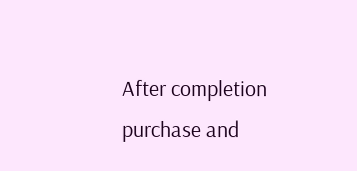After completion purchase and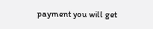payment you will get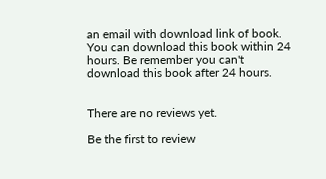an email with download link of book. You can download this book within 24 hours. Be remember you can't download this book after 24 hours.


There are no reviews yet.

Be the first to review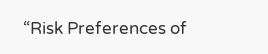“Risk Preferences of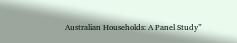Australian Households: A Panel Study”